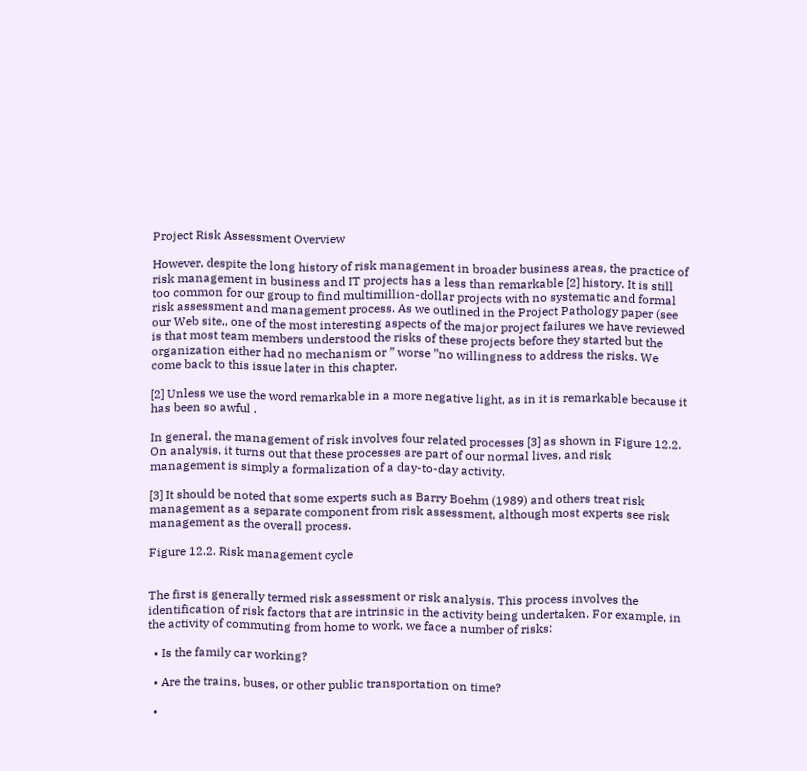Project Risk Assessment Overview

However, despite the long history of risk management in broader business areas, the practice of risk management in business and IT projects has a less than remarkable [2] history. It is still too common for our group to find multimillion-dollar projects with no systematic and formal risk assessment and management process. As we outlined in the Project Pathology paper (see our Web site,, one of the most interesting aspects of the major project failures we have reviewed is that most team members understood the risks of these projects before they started but the organization either had no mechanism or ” worse ”no willingness to address the risks. We come back to this issue later in this chapter.

[2] Unless we use the word remarkable in a more negative light, as in it is remarkable because it has been so awful .

In general, the management of risk involves four related processes [3] as shown in Figure 12.2. On analysis, it turns out that these processes are part of our normal lives, and risk management is simply a formalization of a day-to-day activity.

[3] It should be noted that some experts such as Barry Boehm (1989) and others treat risk management as a separate component from risk assessment, although most experts see risk management as the overall process.

Figure 12.2. Risk management cycle


The first is generally termed risk assessment or risk analysis. This process involves the identification of risk factors that are intrinsic in the activity being undertaken. For example, in the activity of commuting from home to work, we face a number of risks:

  • Is the family car working?

  • Are the trains, buses, or other public transportation on time?

  •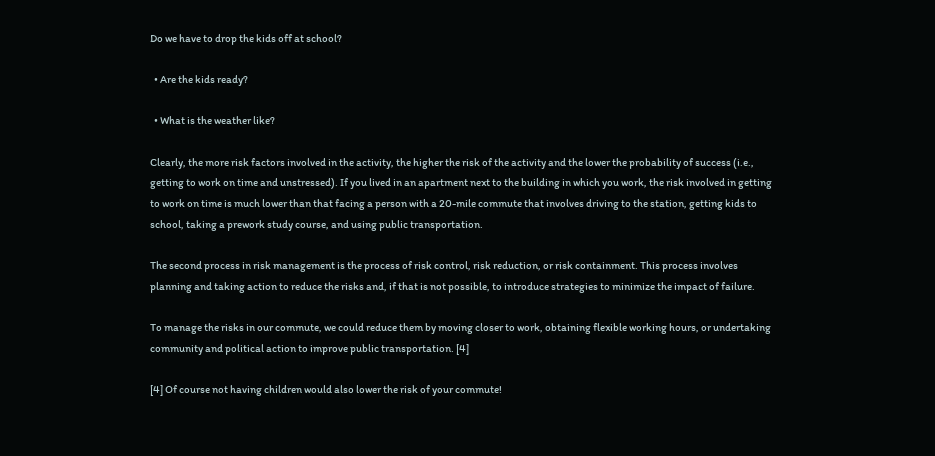Do we have to drop the kids off at school?

  • Are the kids ready?

  • What is the weather like?

Clearly, the more risk factors involved in the activity, the higher the risk of the activity and the lower the probability of success (i.e., getting to work on time and unstressed). If you lived in an apartment next to the building in which you work, the risk involved in getting to work on time is much lower than that facing a person with a 20-mile commute that involves driving to the station, getting kids to school, taking a prework study course, and using public transportation.

The second process in risk management is the process of risk control, risk reduction, or risk containment. This process involves planning and taking action to reduce the risks and, if that is not possible, to introduce strategies to minimize the impact of failure.

To manage the risks in our commute, we could reduce them by moving closer to work, obtaining flexible working hours, or undertaking community and political action to improve public transportation. [4]

[4] Of course not having children would also lower the risk of your commute!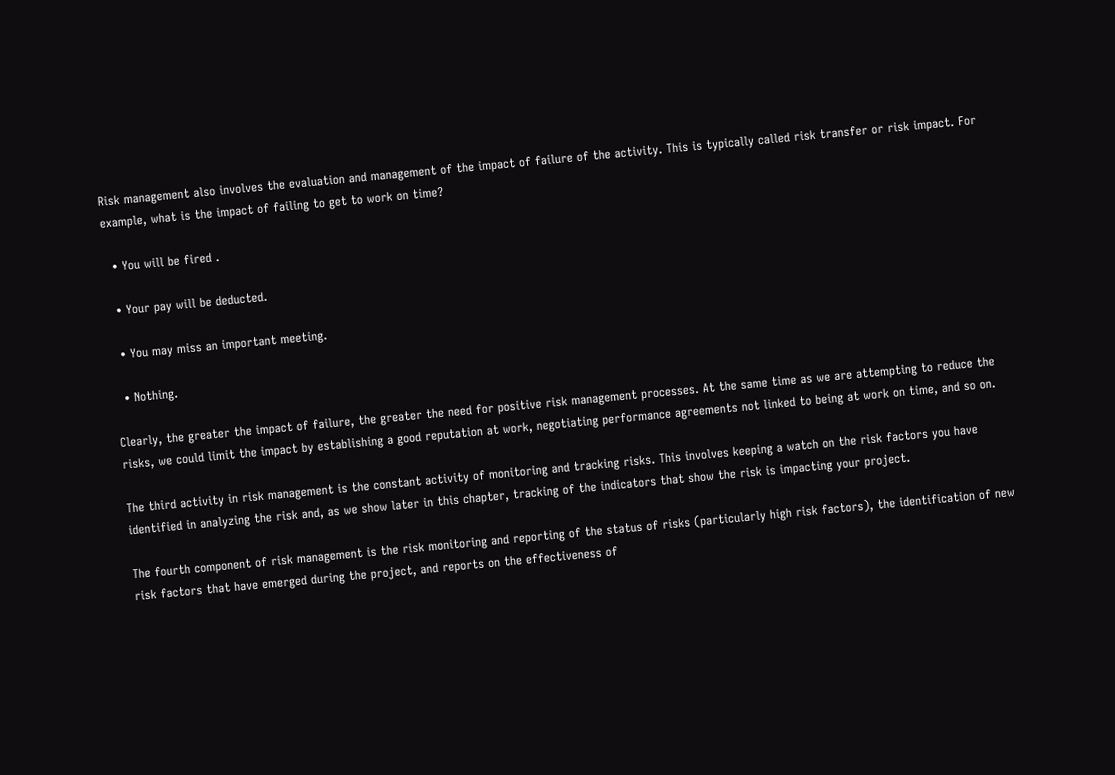Risk management also involves the evaluation and management of the impact of failure of the activity. This is typically called risk transfer or risk impact. For example, what is the impact of failing to get to work on time?

  • You will be fired .

  • Your pay will be deducted.

  • You may miss an important meeting.

  • Nothing.

Clearly, the greater the impact of failure, the greater the need for positive risk management processes. At the same time as we are attempting to reduce the risks, we could limit the impact by establishing a good reputation at work, negotiating performance agreements not linked to being at work on time, and so on.

The third activity in risk management is the constant activity of monitoring and tracking risks. This involves keeping a watch on the risk factors you have identified in analyzing the risk and, as we show later in this chapter, tracking of the indicators that show the risk is impacting your project.

The fourth component of risk management is the risk monitoring and reporting of the status of risks (particularly high risk factors), the identification of new risk factors that have emerged during the project, and reports on the effectiveness of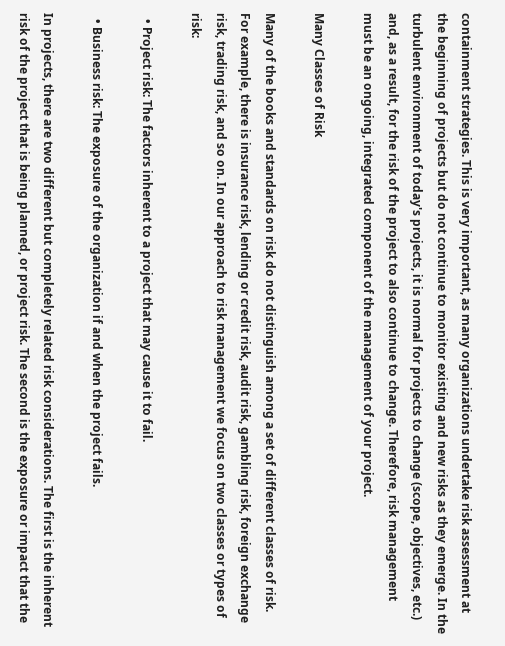containment strategies. This is very important, as many organizations undertake risk assessment at the beginning of projects but do not continue to monitor existing and new risks as they emerge. In the turbulent environment of today's projects, it is normal for projects to change (scope, objectives, etc.) and, as a result, for the risk of the project to also continue to change. Therefore, risk management must be an ongoing, integrated component of the management of your project.

Many Classes of Risk

Many of the books and standards on risk do not distinguish among a set of different classes of risk. For example, there is insurance risk, lending or credit risk, audit risk, gambling risk, foreign exchange risk, trading risk, and so on. In our approach to risk management we focus on two classes or types of risk:

  • Project risk: The factors inherent to a project that may cause it to fail.

  • Business risk: The exposure of the organization if and when the project fails.

In projects, there are two different but completely related risk considerations. The first is the inherent risk of the project that is being planned, or project risk. The second is the exposure or impact that the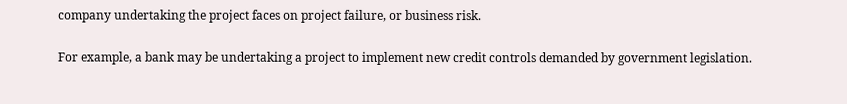company undertaking the project faces on project failure, or business risk.

For example, a bank may be undertaking a project to implement new credit controls demanded by government legislation.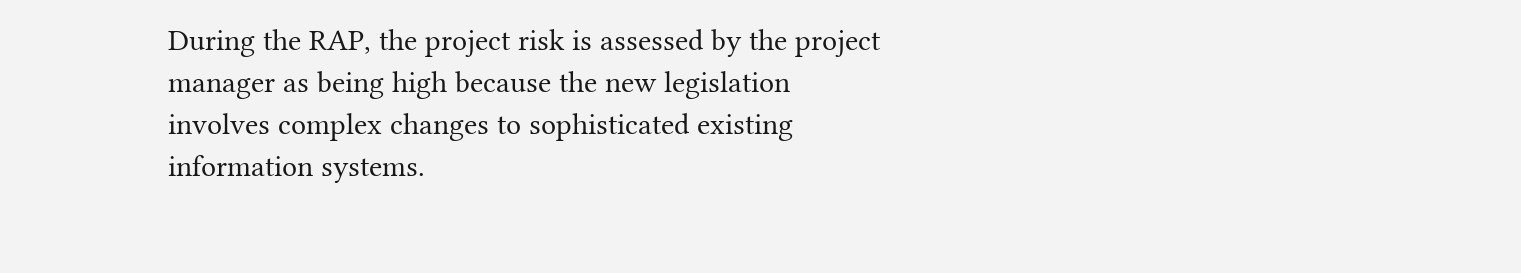During the RAP, the project risk is assessed by the project manager as being high because the new legislation involves complex changes to sophisticated existing information systems.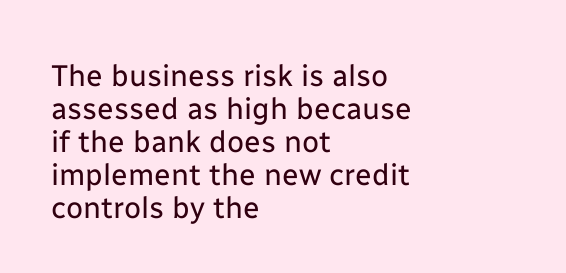The business risk is also assessed as high because if the bank does not implement the new credit controls by the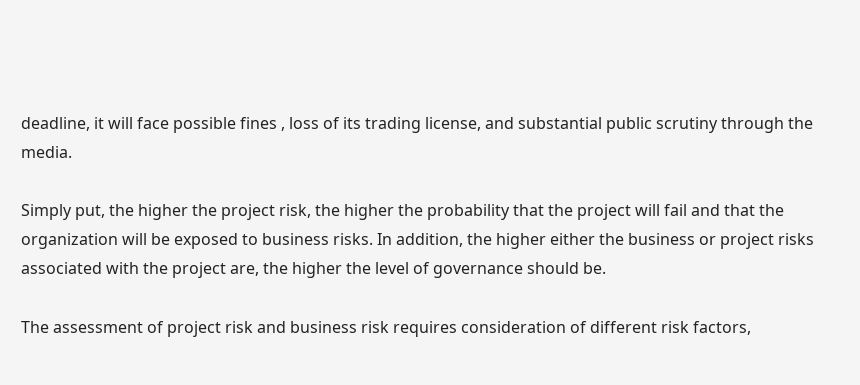deadline, it will face possible fines , loss of its trading license, and substantial public scrutiny through the media.

Simply put, the higher the project risk, the higher the probability that the project will fail and that the organization will be exposed to business risks. In addition, the higher either the business or project risks associated with the project are, the higher the level of governance should be.

The assessment of project risk and business risk requires consideration of different risk factors,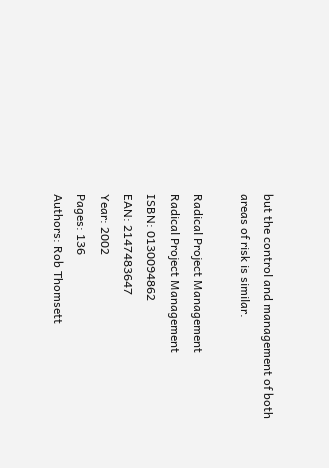but the control and management of both areas of risk is similar.

Radical Project Management
Radical Project Management
ISBN: 0130094862
EAN: 2147483647
Year: 2002
Pages: 136
Authors: Rob Thomsett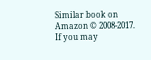Similar book on Amazon © 2008-2017.
If you may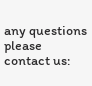any questions please contact us: